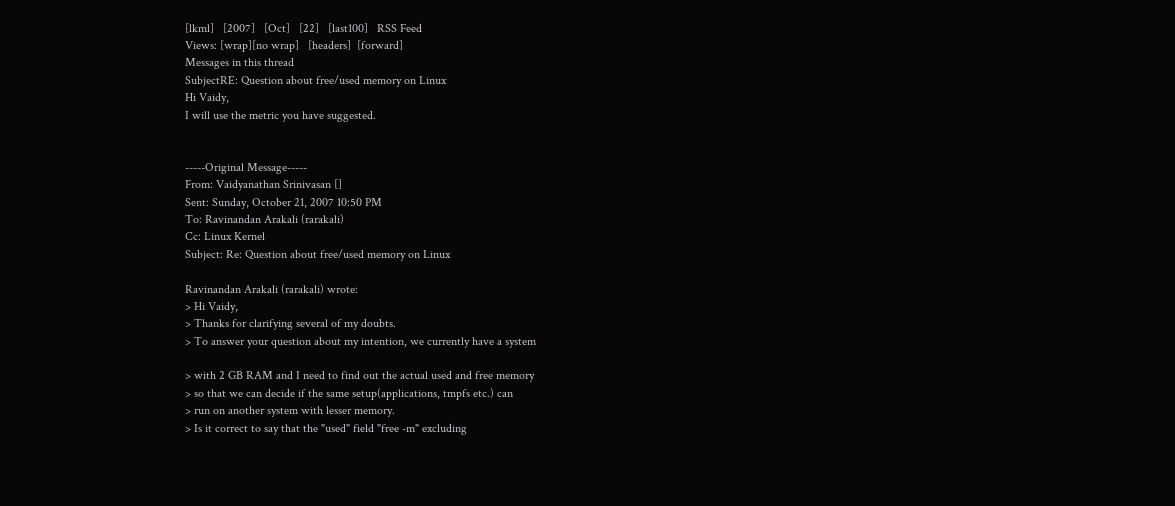[lkml]   [2007]   [Oct]   [22]   [last100]   RSS Feed
Views: [wrap][no wrap]   [headers]  [forward]
Messages in this thread
SubjectRE: Question about free/used memory on Linux
Hi Vaidy,
I will use the metric you have suggested.


-----Original Message-----
From: Vaidyanathan Srinivasan []
Sent: Sunday, October 21, 2007 10:50 PM
To: Ravinandan Arakali (rarakali)
Cc: Linux Kernel
Subject: Re: Question about free/used memory on Linux

Ravinandan Arakali (rarakali) wrote:
> Hi Vaidy,
> Thanks for clarifying several of my doubts.
> To answer your question about my intention, we currently have a system

> with 2 GB RAM and I need to find out the actual used and free memory
> so that we can decide if the same setup(applications, tmpfs etc.) can
> run on another system with lesser memory.
> Is it correct to say that the "used" field "free -m" excluding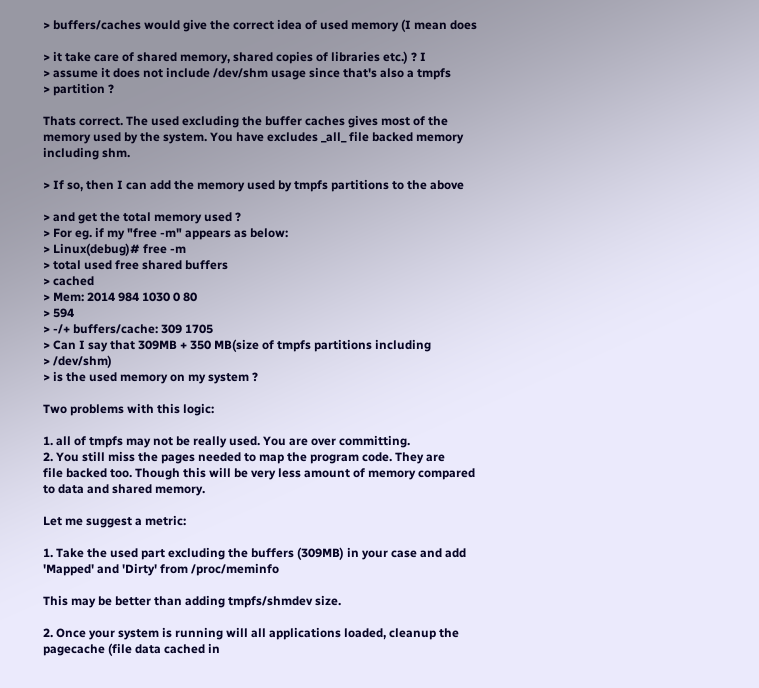> buffers/caches would give the correct idea of used memory (I mean does

> it take care of shared memory, shared copies of libraries etc.) ? I
> assume it does not include /dev/shm usage since that's also a tmpfs
> partition ?

Thats correct. The used excluding the buffer caches gives most of the
memory used by the system. You have excludes _all_ file backed memory
including shm.

> If so, then I can add the memory used by tmpfs partitions to the above

> and get the total memory used ?
> For eg. if my "free -m" appears as below:
> Linux(debug)# free -m
> total used free shared buffers
> cached
> Mem: 2014 984 1030 0 80
> 594
> -/+ buffers/cache: 309 1705
> Can I say that 309MB + 350 MB(size of tmpfs partitions including
> /dev/shm)
> is the used memory on my system ?

Two problems with this logic:

1. all of tmpfs may not be really used. You are over committing.
2. You still miss the pages needed to map the program code. They are
file backed too. Though this will be very less amount of memory compared
to data and shared memory.

Let me suggest a metric:

1. Take the used part excluding the buffers (309MB) in your case and add
'Mapped' and 'Dirty' from /proc/meminfo

This may be better than adding tmpfs/shmdev size.

2. Once your system is running will all applications loaded, cleanup the
pagecache (file data cached in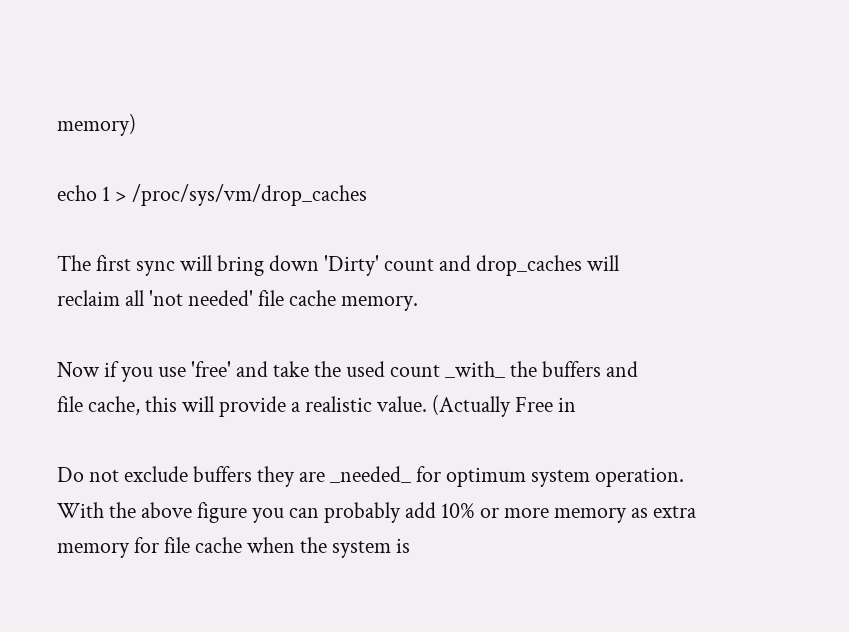memory)

echo 1 > /proc/sys/vm/drop_caches

The first sync will bring down 'Dirty' count and drop_caches will
reclaim all 'not needed' file cache memory.

Now if you use 'free' and take the used count _with_ the buffers and
file cache, this will provide a realistic value. (Actually Free in

Do not exclude buffers they are _needed_ for optimum system operation.
With the above figure you can probably add 10% or more memory as extra
memory for file cache when the system is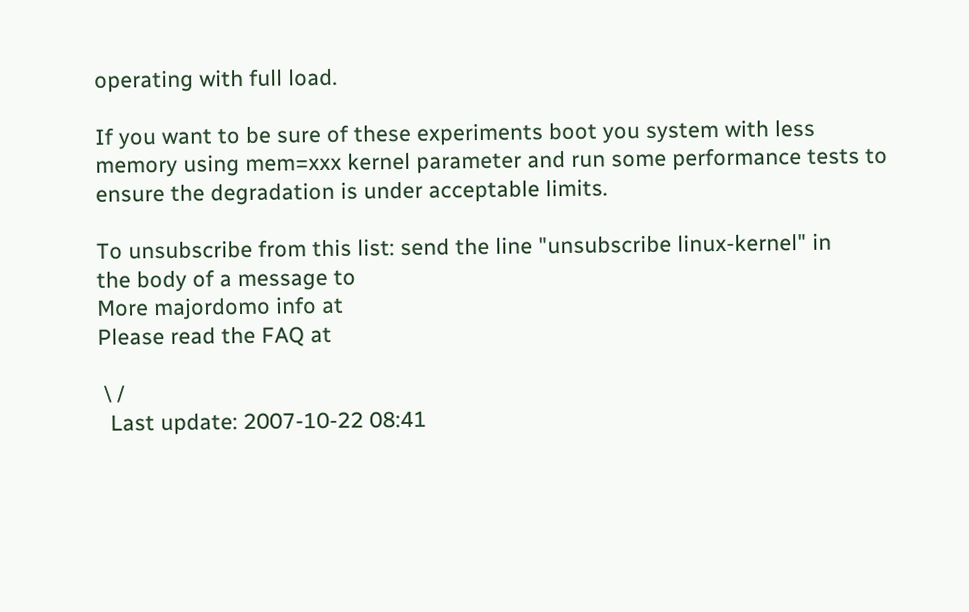operating with full load.

If you want to be sure of these experiments boot you system with less
memory using mem=xxx kernel parameter and run some performance tests to
ensure the degradation is under acceptable limits.

To unsubscribe from this list: send the line "unsubscribe linux-kernel" in
the body of a message to
More majordomo info at
Please read the FAQ at

 \ /
  Last update: 2007-10-22 08:41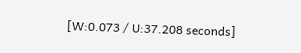[W:0.073 / U:37.208 seconds]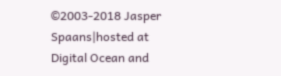©2003-2018 Jasper Spaans|hosted at Digital Ocean and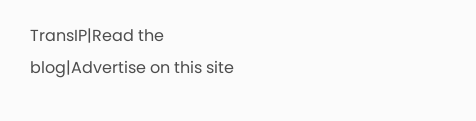TransIP|Read the blog|Advertise on this site